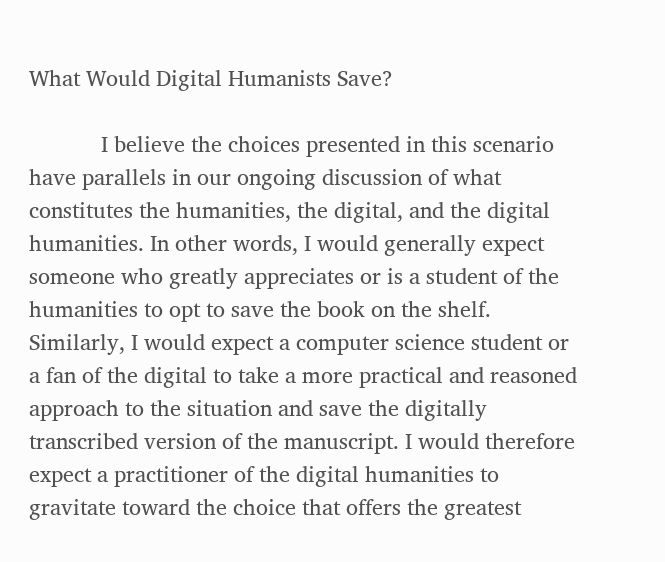What Would Digital Humanists Save?

            I believe the choices presented in this scenario have parallels in our ongoing discussion of what constitutes the humanities, the digital, and the digital humanities. In other words, I would generally expect someone who greatly appreciates or is a student of the humanities to opt to save the book on the shelf. Similarly, I would expect a computer science student or a fan of the digital to take a more practical and reasoned approach to the situation and save the digitally transcribed version of the manuscript. I would therefore expect a practitioner of the digital humanities to gravitate toward the choice that offers the greatest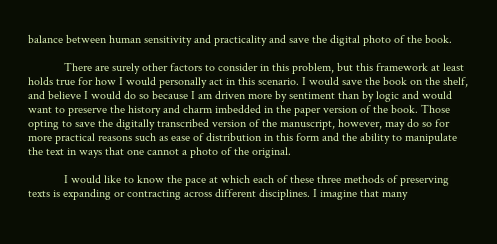balance between human sensitivity and practicality and save the digital photo of the book.

            There are surely other factors to consider in this problem, but this framework at least holds true for how I would personally act in this scenario. I would save the book on the shelf, and believe I would do so because I am driven more by sentiment than by logic and would want to preserve the history and charm imbedded in the paper version of the book. Those opting to save the digitally transcribed version of the manuscript, however, may do so for more practical reasons such as ease of distribution in this form and the ability to manipulate the text in ways that one cannot a photo of the original.

            I would like to know the pace at which each of these three methods of preserving texts is expanding or contracting across different disciplines. I imagine that many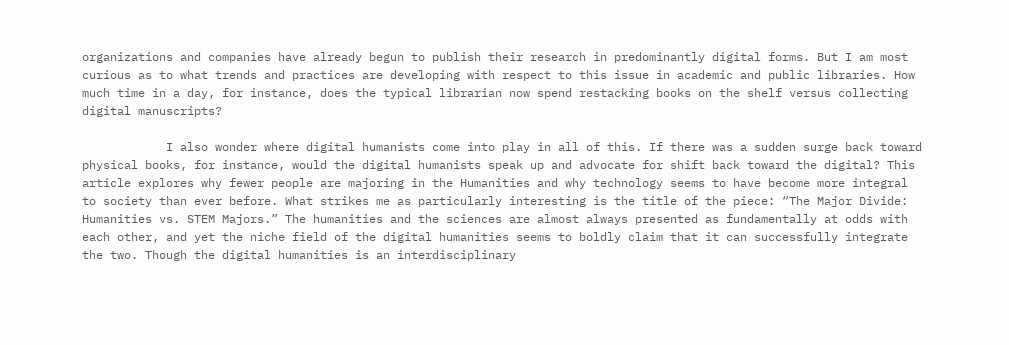organizations and companies have already begun to publish their research in predominantly digital forms. But I am most curious as to what trends and practices are developing with respect to this issue in academic and public libraries. How much time in a day, for instance, does the typical librarian now spend restacking books on the shelf versus collecting digital manuscripts?

            I also wonder where digital humanists come into play in all of this. If there was a sudden surge back toward physical books, for instance, would the digital humanists speak up and advocate for shift back toward the digital? This article explores why fewer people are majoring in the Humanities and why technology seems to have become more integral to society than ever before. What strikes me as particularly interesting is the title of the piece: “The Major Divide: Humanities vs. STEM Majors.” The humanities and the sciences are almost always presented as fundamentally at odds with each other, and yet the niche field of the digital humanities seems to boldly claim that it can successfully integrate the two. Though the digital humanities is an interdisciplinary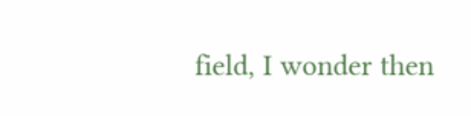field, I wonder then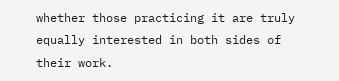whether those practicing it are truly equally interested in both sides of their work.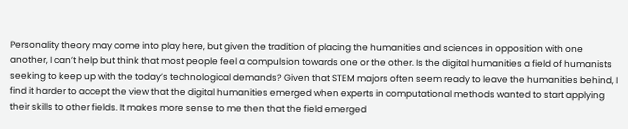Personality theory may come into play here, but given the tradition of placing the humanities and sciences in opposition with one another, I can’t help but think that most people feel a compulsion towards one or the other. Is the digital humanities a field of humanists seeking to keep up with the today’s technological demands? Given that STEM majors often seem ready to leave the humanities behind, I find it harder to accept the view that the digital humanities emerged when experts in computational methods wanted to start applying their skills to other fields. It makes more sense to me then that the field emerged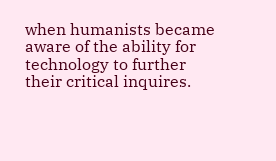when humanists became aware of the ability for technology to further their critical inquires.